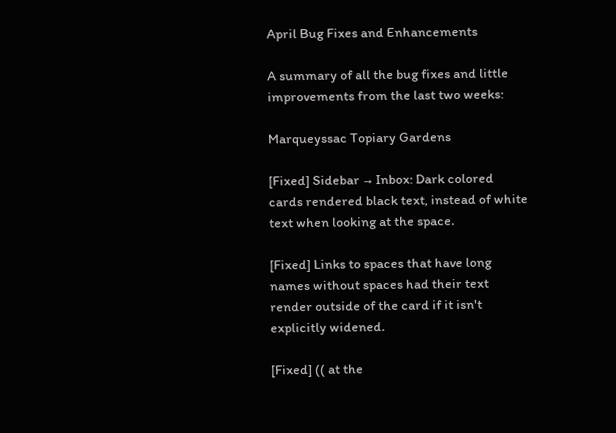April Bug Fixes and Enhancements

A summary of all the bug fixes and little improvements from the last two weeks:

Marqueyssac Topiary Gardens

[Fixed] Sidebar → Inbox: Dark colored cards rendered black text, instead of white text when looking at the space.

[Fixed] Links to spaces that have long names without spaces had their text render outside of the card if it isn't explicitly widened.

[Fixed] (( at the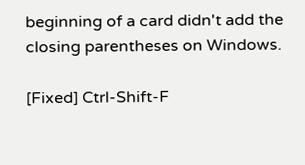beginning of a card didn't add the closing parentheses on Windows.

[Fixed] Ctrl-Shift-F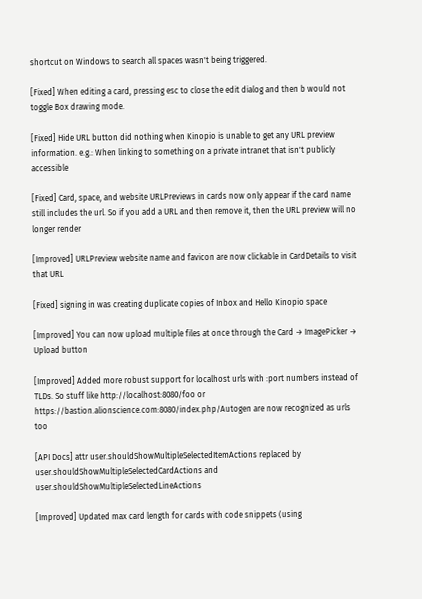shortcut on Windows to search all spaces wasn't being triggered.

[Fixed] When editing a card, pressing esc to close the edit dialog and then b would not toggle Box drawing mode.

[Fixed] Hide URL button did nothing when Kinopio is unable to get any URL preview information. e.g.: When linking to something on a private intranet that isn't publicly accessible

[Fixed] Card, space, and website URLPreviews in cards now only appear if the card name still includes the url. So if you add a URL and then remove it, then the URL preview will no longer render

[Improved] URLPreview website name and favicon are now clickable in CardDetails to visit that URL

[Fixed] signing in was creating duplicate copies of Inbox and Hello Kinopio space

[Improved] You can now upload multiple files at once through the Card → ImagePicker → Upload button

[Improved] Added more robust support for localhost urls with :port numbers instead of TLDs. So stuff like http://localhost:8080/foo or https://bastion.alionscience.com:8080/index.php/Autogen are now recognized as urls too

[API Docs] attr user.shouldShowMultipleSelectedItemActions replaced by user.shouldShowMultipleSelectedCardActions and user.shouldShowMultipleSelectedLineActions

[Improved] Updated max card length for cards with code snippets (using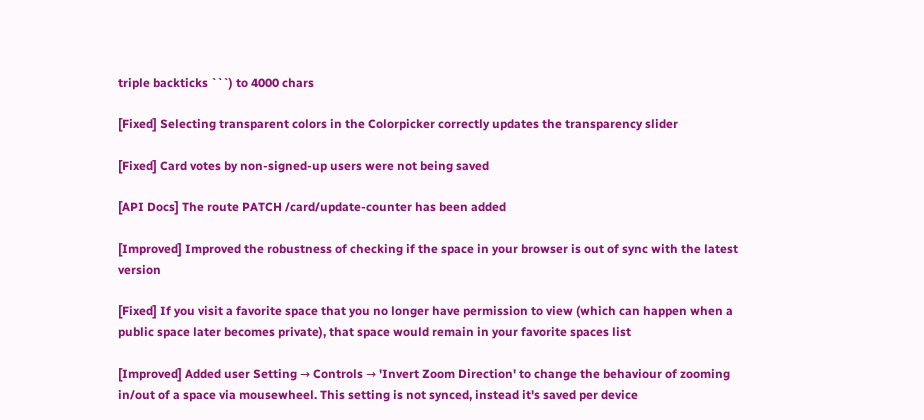triple backticks ```) to 4000 chars

[Fixed] Selecting transparent colors in the Colorpicker correctly updates the transparency slider

[Fixed] Card votes by non-signed-up users were not being saved

[API Docs] The route PATCH /card/update-counter has been added

[Improved] Improved the robustness of checking if the space in your browser is out of sync with the latest version

[Fixed] If you visit a favorite space that you no longer have permission to view (which can happen when a public space later becomes private), that space would remain in your favorite spaces list

[Improved] Added user Setting → Controls → 'Invert Zoom Direction' to change the behaviour of zooming in/out of a space via mousewheel. This setting is not synced, instead it's saved per device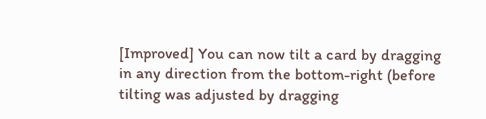[Improved] You can now tilt a card by dragging in any direction from the bottom-right (before tilting was adjusted by dragging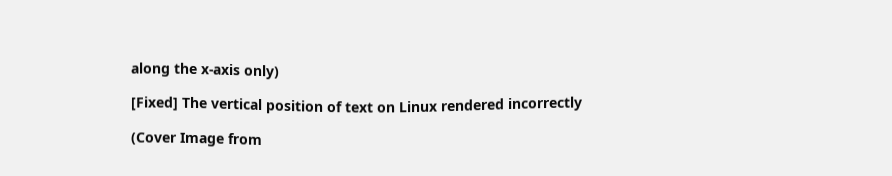along the x-axis only)

[Fixed] The vertical position of text on Linux rendered incorrectly

(Cover Image from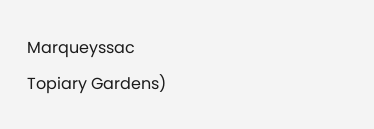Marqueyssac Topiary Gardens)